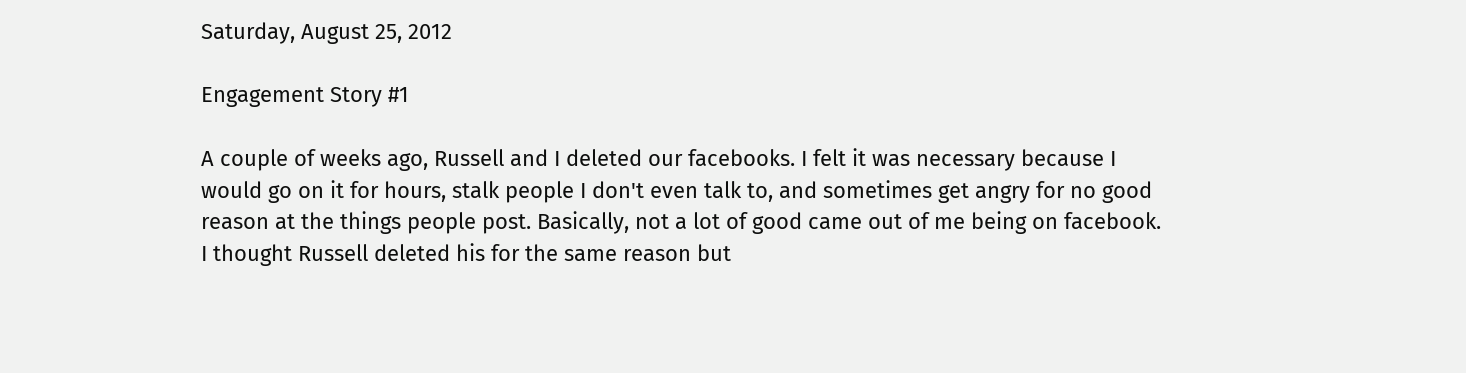Saturday, August 25, 2012

Engagement Story #1

A couple of weeks ago, Russell and I deleted our facebooks. I felt it was necessary because I would go on it for hours, stalk people I don't even talk to, and sometimes get angry for no good reason at the things people post. Basically, not a lot of good came out of me being on facebook. I thought Russell deleted his for the same reason but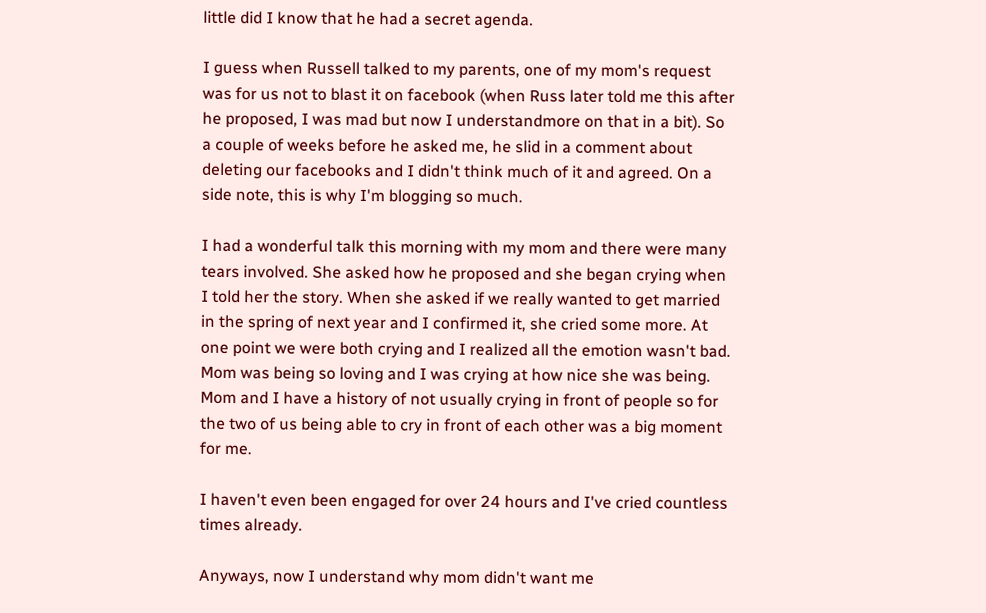little did I know that he had a secret agenda.

I guess when Russell talked to my parents, one of my mom's request was for us not to blast it on facebook (when Russ later told me this after he proposed, I was mad but now I understandmore on that in a bit). So a couple of weeks before he asked me, he slid in a comment about deleting our facebooks and I didn't think much of it and agreed. On a side note, this is why I'm blogging so much.

I had a wonderful talk this morning with my mom and there were many tears involved. She asked how he proposed and she began crying when I told her the story. When she asked if we really wanted to get married in the spring of next year and I confirmed it, she cried some more. At one point we were both crying and I realized all the emotion wasn't bad. Mom was being so loving and I was crying at how nice she was being. Mom and I have a history of not usually crying in front of people so for the two of us being able to cry in front of each other was a big moment for me.

I haven't even been engaged for over 24 hours and I've cried countless times already.

Anyways, now I understand why mom didn't want me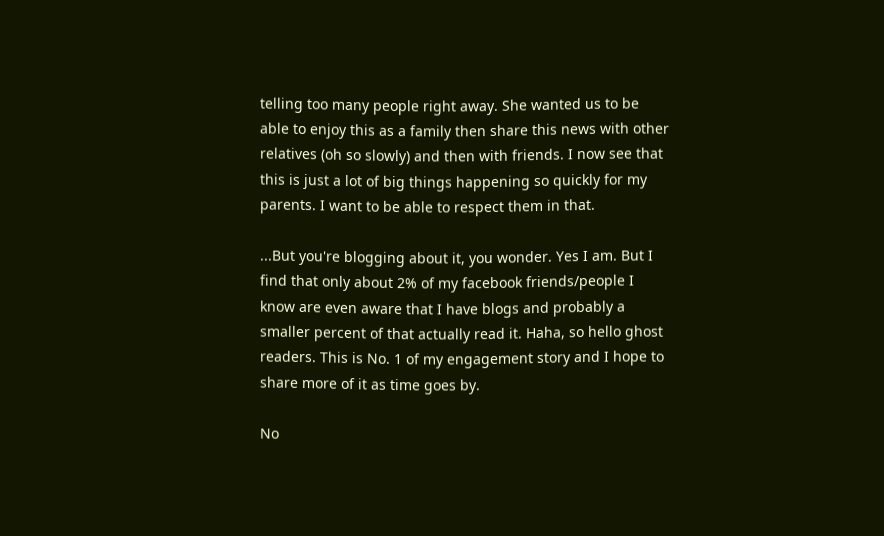telling too many people right away. She wanted us to be able to enjoy this as a family then share this news with other relatives (oh so slowly) and then with friends. I now see that this is just a lot of big things happening so quickly for my parents. I want to be able to respect them in that.

...But you're blogging about it, you wonder. Yes I am. But I find that only about 2% of my facebook friends/people I know are even aware that I have blogs and probably a smaller percent of that actually read it. Haha, so hello ghost readers. This is No. 1 of my engagement story and I hope to share more of it as time goes by.

No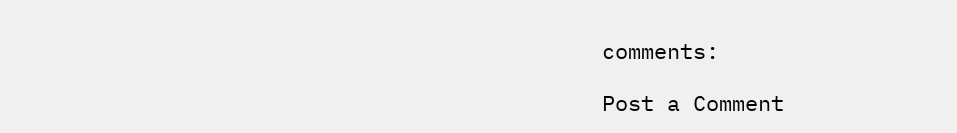comments:

Post a Comment